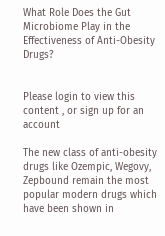What Role Does the Gut Microbiome Play in the Effectiveness of Anti-Obesity Drugs?


Please login to view this content , or sign up for an account

The new class of anti-obesity drugs like Ozempic, Wegovy, Zepbound remain the most popular modern drugs which have been shown in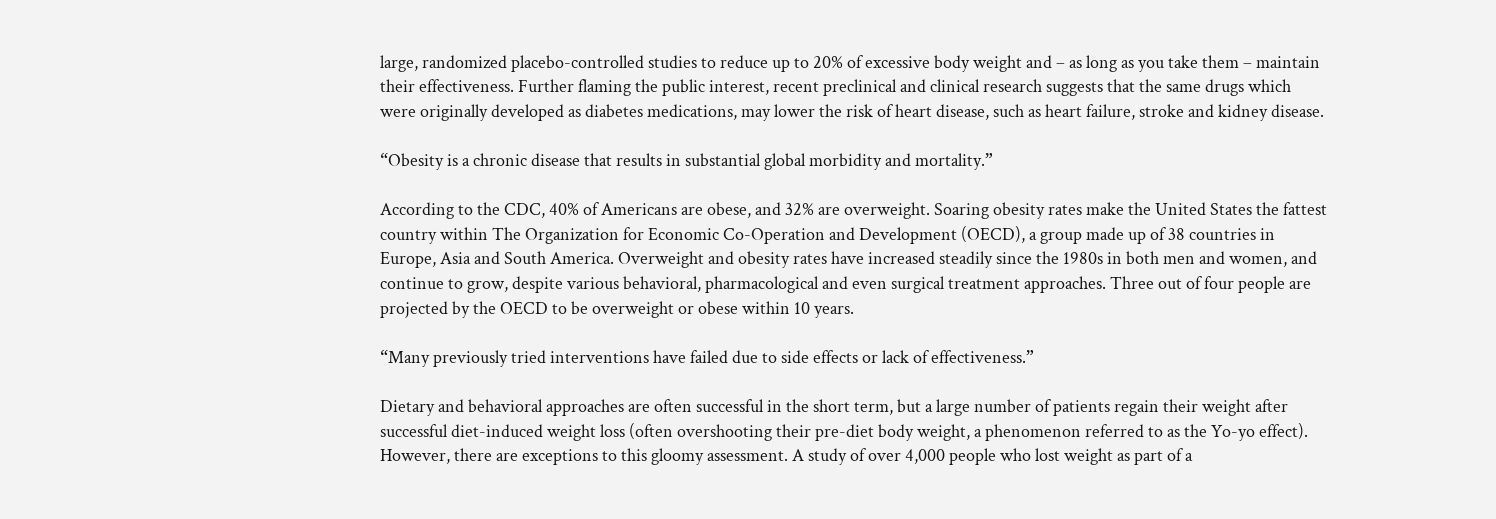large, randomized placebo-controlled studies to reduce up to 20% of excessive body weight and – as long as you take them – maintain their effectiveness. Further flaming the public interest, recent preclinical and clinical research suggests that the same drugs which were originally developed as diabetes medications, may lower the risk of heart disease, such as heart failure, stroke and kidney disease.

“Obesity is a chronic disease that results in substantial global morbidity and mortality.”

According to the CDC, 40% of Americans are obese, and 32% are overweight. Soaring obesity rates make the United States the fattest country within The Organization for Economic Co-Operation and Development (OECD), a group made up of 38 countries in Europe, Asia and South America. Overweight and obesity rates have increased steadily since the 1980s in both men and women, and continue to grow, despite various behavioral, pharmacological and even surgical treatment approaches. Three out of four people are projected by the OECD to be overweight or obese within 10 years.

“Many previously tried interventions have failed due to side effects or lack of effectiveness.”

Dietary and behavioral approaches are often successful in the short term, but a large number of patients regain their weight after successful diet-induced weight loss (often overshooting their pre-diet body weight, a phenomenon referred to as the Yo-yo effect). However, there are exceptions to this gloomy assessment. A study of over 4,000 people who lost weight as part of a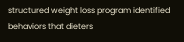structured weight loss program identified behaviors that dieters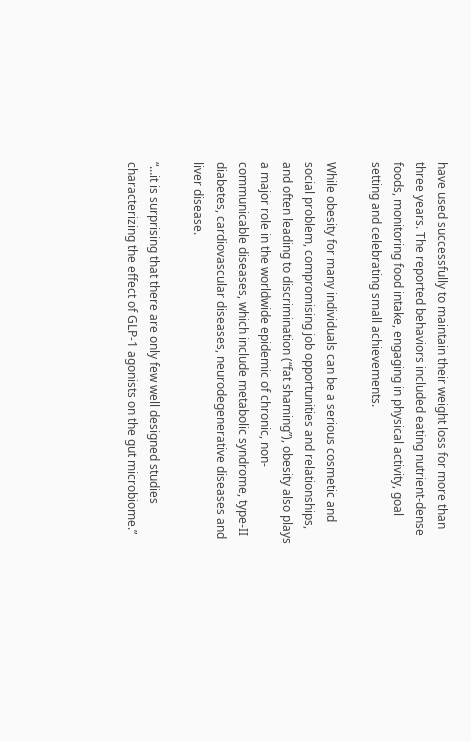have used successfully to maintain their weight loss for more than three years. The reported behaviors included eating nutrient-dense foods, monitoring food intake, engaging in physical activity, goal setting and celebrating small achievements.

While obesity for many individuals can be a serious cosmetic and social problem, compromising job opportunities and relationships, and often leading to discrimination (“fat shaming”), obesity also plays a major role in the worldwide epidemic of chronic, non-communicable diseases, which include metabolic syndrome, type-II diabetes, cardiovascular diseases, neurodegenerative diseases and liver disease.

“…it is surprising that there are only few well designed studies characterizing the effect of GLP-1 agonists on the gut microbiome.”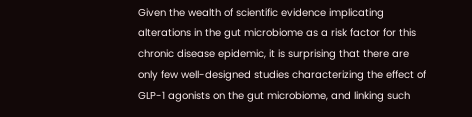Given the wealth of scientific evidence implicating alterations in the gut microbiome as a risk factor for this chronic disease epidemic, it is surprising that there are only few well-designed studies characterizing the effect of GLP-1 agonists on the gut microbiome, and linking such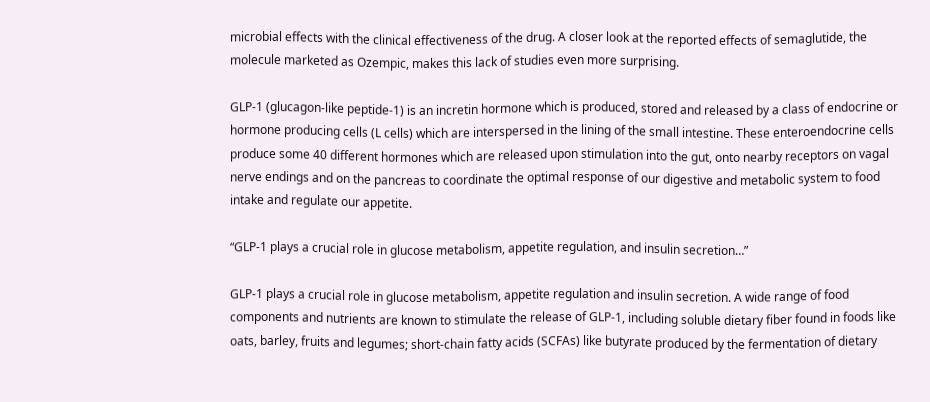microbial effects with the clinical effectiveness of the drug. A closer look at the reported effects of semaglutide, the molecule marketed as Ozempic, makes this lack of studies even more surprising.

GLP-1 (glucagon-like peptide-1) is an incretin hormone which is produced, stored and released by a class of endocrine or hormone producing cells (L cells) which are interspersed in the lining of the small intestine. These enteroendocrine cells produce some 40 different hormones which are released upon stimulation into the gut, onto nearby receptors on vagal nerve endings and on the pancreas to coordinate the optimal response of our digestive and metabolic system to food intake and regulate our appetite.

“GLP-1 plays a crucial role in glucose metabolism, appetite regulation, and insulin secretion…”

GLP-1 plays a crucial role in glucose metabolism, appetite regulation and insulin secretion. A wide range of food components and nutrients are known to stimulate the release of GLP-1, including soluble dietary fiber found in foods like oats, barley, fruits and legumes; short-chain fatty acids (SCFAs) like butyrate produced by the fermentation of dietary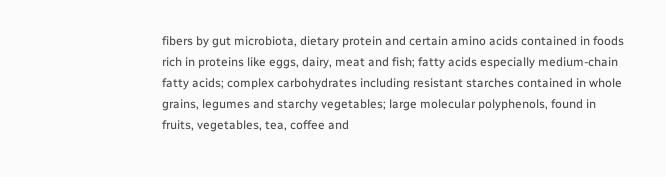fibers by gut microbiota, dietary protein and certain amino acids contained in foods rich in proteins like eggs, dairy, meat and fish; fatty acids especially medium-chain fatty acids; complex carbohydrates including resistant starches contained in whole grains, legumes and starchy vegetables; large molecular polyphenols, found in fruits, vegetables, tea, coffee and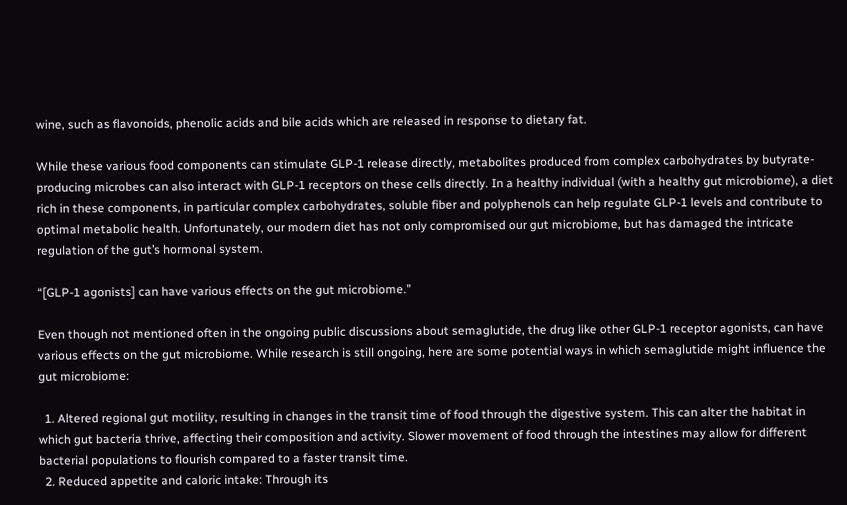wine, such as flavonoids, phenolic acids and bile acids which are released in response to dietary fat.

While these various food components can stimulate GLP-1 release directly, metabolites produced from complex carbohydrates by butyrate-producing microbes can also interact with GLP-1 receptors on these cells directly. In a healthy individual (with a healthy gut microbiome), a diet rich in these components, in particular complex carbohydrates, soluble fiber and polyphenols can help regulate GLP-1 levels and contribute to optimal metabolic health. Unfortunately, our modern diet has not only compromised our gut microbiome, but has damaged the intricate regulation of the gut’s hormonal system.

“[GLP-1 agonists] can have various effects on the gut microbiome.”

Even though not mentioned often in the ongoing public discussions about semaglutide, the drug like other GLP-1 receptor agonists, can have various effects on the gut microbiome. While research is still ongoing, here are some potential ways in which semaglutide might influence the gut microbiome:

  1. Altered regional gut motility, resulting in changes in the transit time of food through the digestive system. This can alter the habitat in which gut bacteria thrive, affecting their composition and activity. Slower movement of food through the intestines may allow for different bacterial populations to flourish compared to a faster transit time.
  2. Reduced appetite and caloric intake: Through its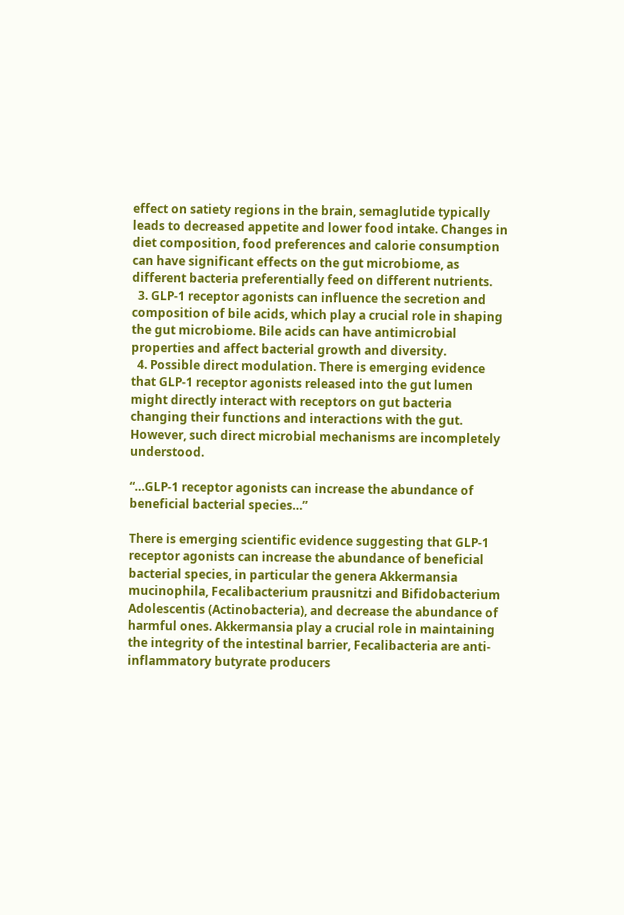effect on satiety regions in the brain, semaglutide typically leads to decreased appetite and lower food intake. Changes in diet composition, food preferences and calorie consumption can have significant effects on the gut microbiome, as different bacteria preferentially feed on different nutrients.
  3. GLP-1 receptor agonists can influence the secretion and composition of bile acids, which play a crucial role in shaping the gut microbiome. Bile acids can have antimicrobial properties and affect bacterial growth and diversity.
  4. Possible direct modulation. There is emerging evidence that GLP-1 receptor agonists released into the gut lumen might directly interact with receptors on gut bacteria changing their functions and interactions with the gut. However, such direct microbial mechanisms are incompletely understood.

“…GLP-1 receptor agonists can increase the abundance of beneficial bacterial species…”

There is emerging scientific evidence suggesting that GLP-1 receptor agonists can increase the abundance of beneficial bacterial species, in particular the genera Akkermansia mucinophila, Fecalibacterium prausnitzi and Bifidobacterium Adolescentis (Actinobacteria), and decrease the abundance of harmful ones. Akkermansia play a crucial role in maintaining the integrity of the intestinal barrier, Fecalibacteria are anti-inflammatory butyrate producers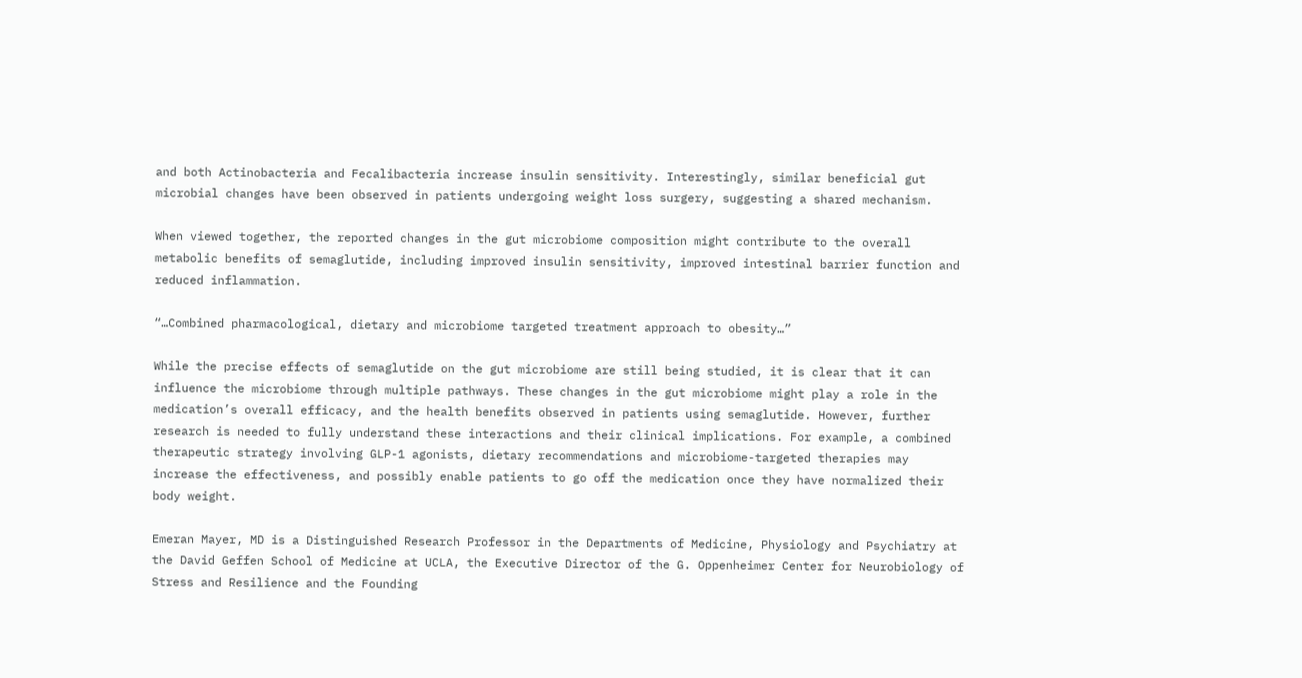and both Actinobacteria and Fecalibacteria increase insulin sensitivity. Interestingly, similar beneficial gut microbial changes have been observed in patients undergoing weight loss surgery, suggesting a shared mechanism.

When viewed together, the reported changes in the gut microbiome composition might contribute to the overall metabolic benefits of semaglutide, including improved insulin sensitivity, improved intestinal barrier function and reduced inflammation.

“…Combined pharmacological, dietary and microbiome targeted treatment approach to obesity…”

While the precise effects of semaglutide on the gut microbiome are still being studied, it is clear that it can influence the microbiome through multiple pathways. These changes in the gut microbiome might play a role in the medication’s overall efficacy, and the health benefits observed in patients using semaglutide. However, further research is needed to fully understand these interactions and their clinical implications. For example, a combined therapeutic strategy involving GLP-1 agonists, dietary recommendations and microbiome-targeted therapies may increase the effectiveness, and possibly enable patients to go off the medication once they have normalized their body weight.

Emeran Mayer, MD is a Distinguished Research Professor in the Departments of Medicine, Physiology and Psychiatry at the David Geffen School of Medicine at UCLA, the Executive Director of the G. Oppenheimer Center for Neurobiology of Stress and Resilience and the Founding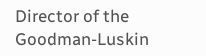Director of the Goodman-Luskin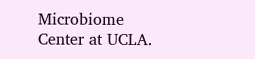Microbiome Center at UCLA.